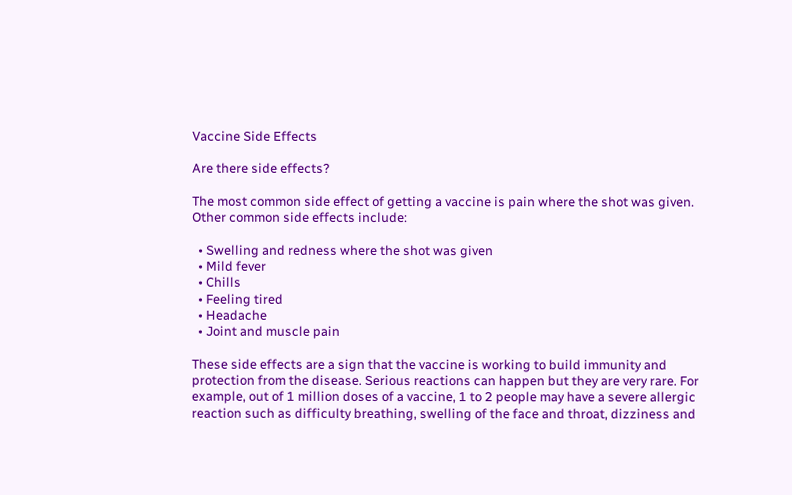Vaccine Side Effects

Are there side effects?

The most common side effect of getting a vaccine is pain where the shot was given. Other common side effects include:

  • Swelling and redness where the shot was given
  • Mild fever
  • Chills
  • Feeling tired
  • Headache
  • Joint and muscle pain

These side effects are a sign that the vaccine is working to build immunity and protection from the disease. Serious reactions can happen but they are very rare. For example, out of 1 million doses of a vaccine, 1 to 2 people may have a severe allergic reaction such as difficulty breathing, swelling of the face and throat, dizziness and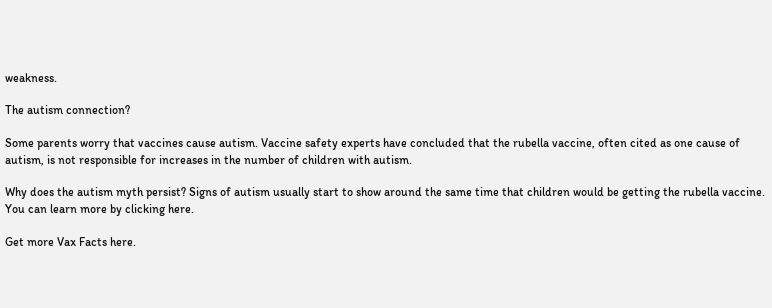weakness.

The autism connection?

Some parents worry that vaccines cause autism. Vaccine safety experts have concluded that the rubella vaccine, often cited as one cause of autism, is not responsible for increases in the number of children with autism.

Why does the autism myth persist? Signs of autism usually start to show around the same time that children would be getting the rubella vaccine. You can learn more by clicking here.

Get more Vax Facts here.